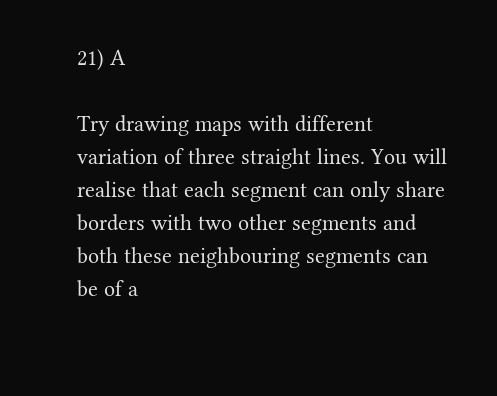21) A

Try drawing maps with different variation of three straight lines. You will realise that each segment can only share borders with two other segments and both these neighbouring segments can be of a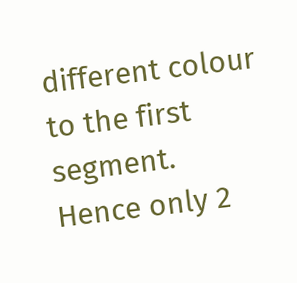different colour to the first segment.
Hence only 2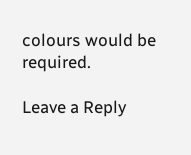colours would be required.

Leave a Reply